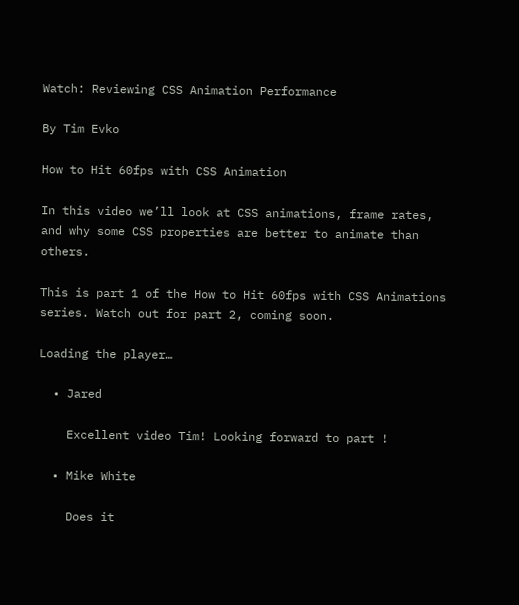Watch: Reviewing CSS Animation Performance

By Tim Evko

How to Hit 60fps with CSS Animation

In this video we’ll look at CSS animations, frame rates, and why some CSS properties are better to animate than others.

This is part 1 of the How to Hit 60fps with CSS Animations series. Watch out for part 2, coming soon.

Loading the player…

  • Jared

    Excellent video Tim! Looking forward to part !

  • Mike White

    Does it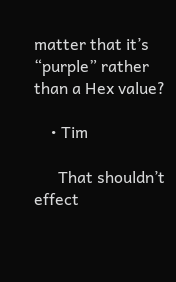matter that it’s “purple” rather than a Hex value?

    • Tim

      That shouldn’t effect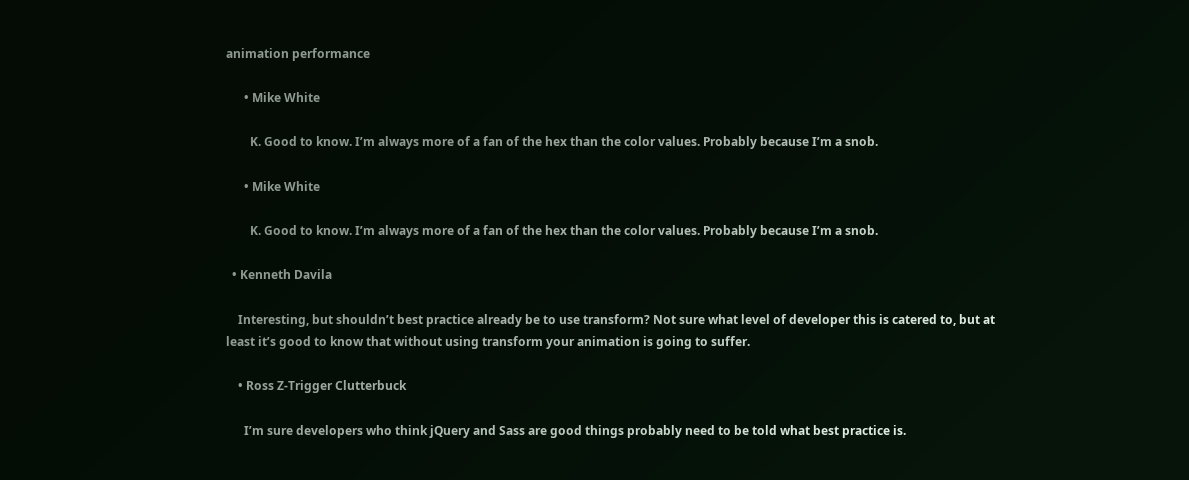animation performance

      • Mike White

        K. Good to know. I’m always more of a fan of the hex than the color values. Probably because I’m a snob.

      • Mike White

        K. Good to know. I’m always more of a fan of the hex than the color values. Probably because I’m a snob.

  • Kenneth Davila

    Interesting, but shouldn’t best practice already be to use transform? Not sure what level of developer this is catered to, but at least it’s good to know that without using transform your animation is going to suffer.

    • Ross Z-Trigger Clutterbuck

      I’m sure developers who think jQuery and Sass are good things probably need to be told what best practice is.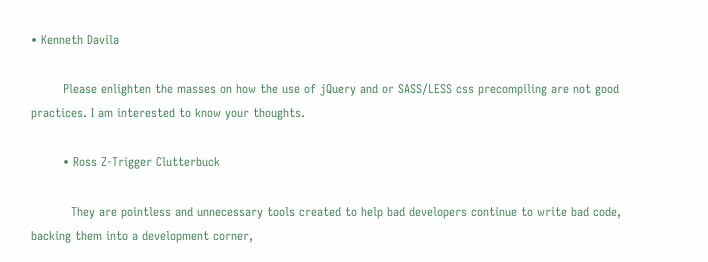• Kenneth Davila

        Please enlighten the masses on how the use of jQuery and or SASS/LESS css precompiling are not good practices. I am interested to know your thoughts.

        • Ross Z-Trigger Clutterbuck

          They are pointless and unnecessary tools created to help bad developers continue to write bad code, backing them into a development corner,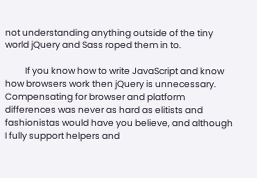not understanding anything outside of the tiny world jQuery and Sass roped them in to.

          If you know how to write JavaScript and know how browsers work then jQuery is unnecessary. Compensating for browser and platform differences was never as hard as elitists and fashionistas would have you believe, and although I fully support helpers and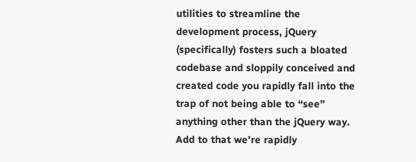utilities to streamline the development process, jQuery (specifically) fosters such a bloated codebase and sloppily conceived and created code you rapidly fall into the trap of not being able to “see” anything other than the jQuery way. Add to that we’re rapidly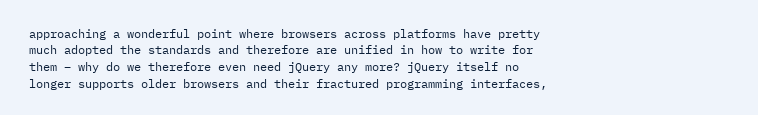approaching a wonderful point where browsers across platforms have pretty much adopted the standards and therefore are unified in how to write for them – why do we therefore even need jQuery any more? jQuery itself no longer supports older browsers and their fractured programming interfaces,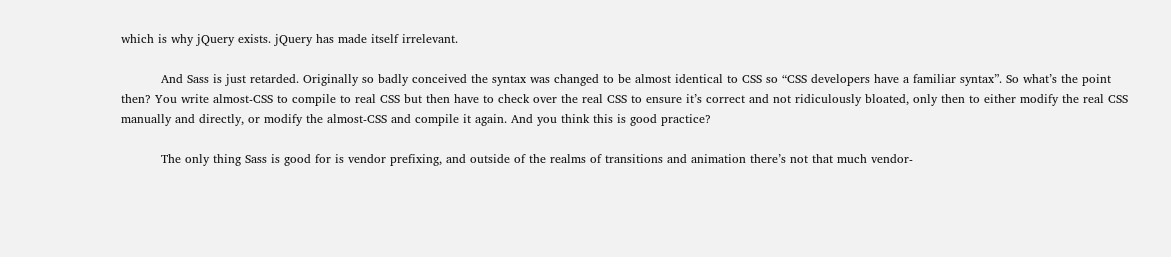which is why jQuery exists. jQuery has made itself irrelevant.

          And Sass is just retarded. Originally so badly conceived the syntax was changed to be almost identical to CSS so “CSS developers have a familiar syntax”. So what’s the point then? You write almost-CSS to compile to real CSS but then have to check over the real CSS to ensure it’s correct and not ridiculously bloated, only then to either modify the real CSS manually and directly, or modify the almost-CSS and compile it again. And you think this is good practice?

          The only thing Sass is good for is vendor prefixing, and outside of the realms of transitions and animation there’s not that much vendor-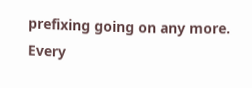prefixing going on any more. Every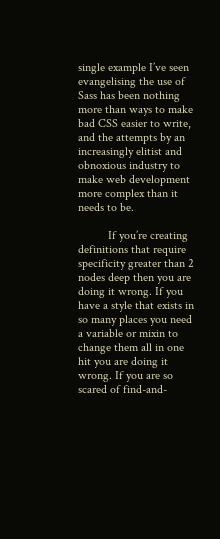single example I’ve seen evangelising the use of Sass has been nothing more than ways to make bad CSS easier to write, and the attempts by an increasingly elitist and obnoxious industry to make web development more complex than it needs to be.

          If you’re creating definitions that require specificity greater than 2 nodes deep then you are doing it wrong. If you have a style that exists in so many places you need a variable or mixin to change them all in one hit you are doing it wrong. If you are so scared of find-and-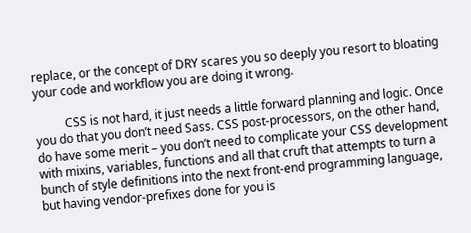replace, or the concept of DRY scares you so deeply you resort to bloating your code and workflow you are doing it wrong.

          CSS is not hard, it just needs a little forward planning and logic. Once you do that you don’t need Sass. CSS post-processors, on the other hand, do have some merit – you don’t need to complicate your CSS development with mixins, variables, functions and all that cruft that attempts to turn a bunch of style definitions into the next front-end programming language, but having vendor-prefixes done for you is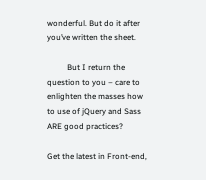wonderful. But do it after you’ve written the sheet.

          But I return the question to you – care to enlighten the masses how to use of jQuery and Sass ARE good practices?

Get the latest in Front-end,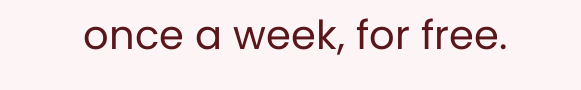once a week, for free.